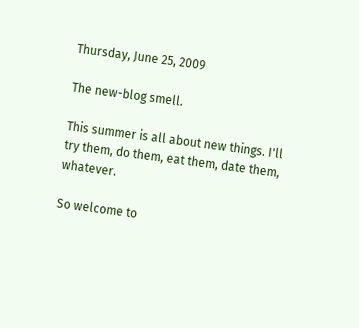Thursday, June 25, 2009

The new-blog smell.

This summer is all about new things. I'll try them, do them, eat them, date them, whatever.

So welcome to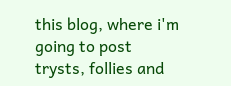this blog, where i'm going to post trysts, follies and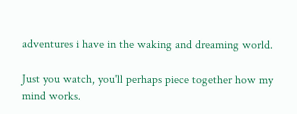adventures i have in the waking and dreaming world.

Just you watch, you'll perhaps piece together how my mind works.